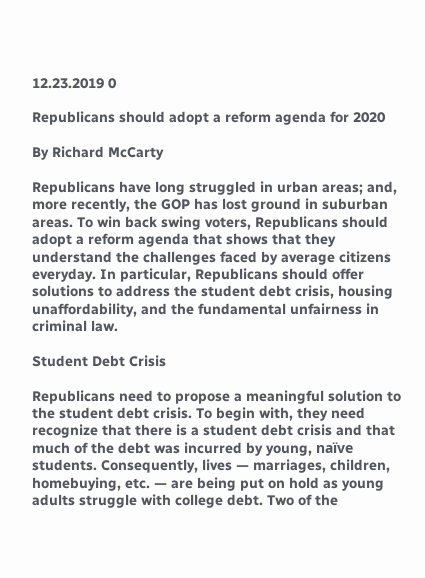12.23.2019 0

Republicans should adopt a reform agenda for 2020

By Richard McCarty

Republicans have long struggled in urban areas; and, more recently, the GOP has lost ground in suburban areas. To win back swing voters, Republicans should adopt a reform agenda that shows that they understand the challenges faced by average citizens everyday. In particular, Republicans should offer solutions to address the student debt crisis, housing unaffordability, and the fundamental unfairness in criminal law.

Student Debt Crisis

Republicans need to propose a meaningful solution to the student debt crisis. To begin with, they need recognize that there is a student debt crisis and that much of the debt was incurred by young, naïve students. Consequently, lives — marriages, children, homebuying, etc. — are being put on hold as young adults struggle with college debt. Two of the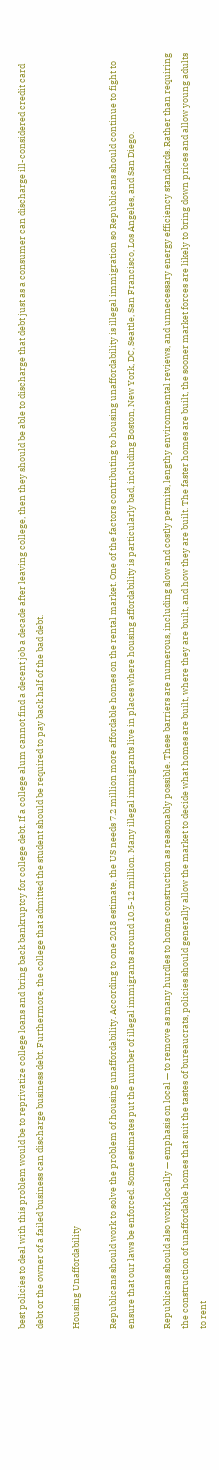best policies to deal with this problem would be to reprivatize college loans and bring back bankruptcy for college debt. If a college alum cannot find a decent job a decade after leaving college, then they should be able to discharge that debt just as a consumer can discharge ill-considered credit card debt or the owner of a failed business can discharge business debt. Furthermore, the college that admitted the student should be required to pay back half of the bad debt.

Housing Unaffordability

Republicans should work to solve the problem of housing unaffordability. According to one 2018 estimate, the US needs 7.2 million more affordable homes on the rental market. One of the factors contributing to housing unaffordability is illegal immigration so Republicans should continue to fight to ensure that our laws be enforced. Some estimates put the number of illegal immigrants around 10.5-12 million. Many illegal immigrants live in places where housing affordability is particularly bad, including Boston, New York, DC, Seattle, San Francisco, Los Angeles, and San Diego.

Republicans should also work locally — emphasis on local — to remove as many hurdles to home construction as reasonably possible. These barriers are numerous, including slow and costly permits, lengthy environmental reviews, and unnecessary energy efficiency standards. Rather than requiring the construction of unaffordable homes that suit the tastes of bureaucrats, policies should generally allow the market to decide what homes are built, where they are built, and how they are built. The faster homes are built, the sooner market forces are likely to bring down prices and allow young adults to rent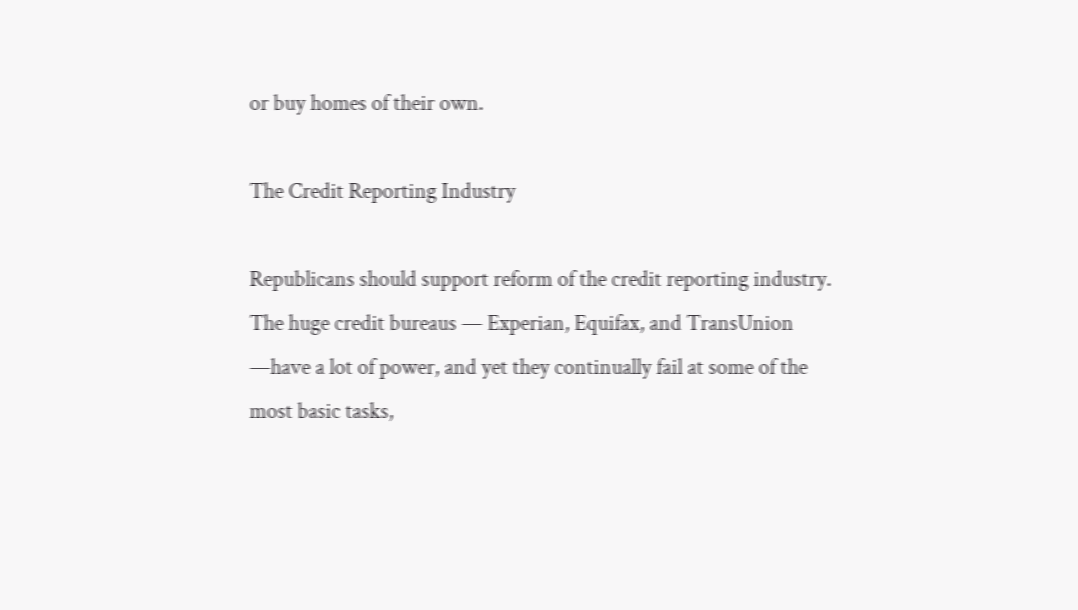or buy homes of their own.

The Credit Reporting Industry

Republicans should support reform of the credit reporting industry. The huge credit bureaus — Experian, Equifax, and TransUnion —have a lot of power, and yet they continually fail at some of the most basic tasks,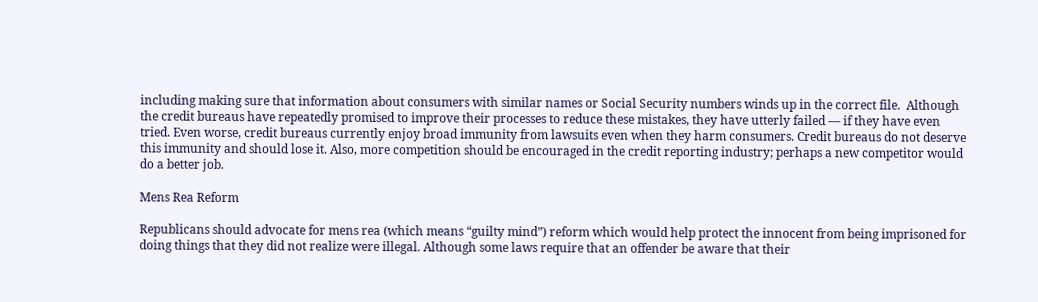including making sure that information about consumers with similar names or Social Security numbers winds up in the correct file.  Although the credit bureaus have repeatedly promised to improve their processes to reduce these mistakes, they have utterly failed — if they have even tried. Even worse, credit bureaus currently enjoy broad immunity from lawsuits even when they harm consumers. Credit bureaus do not deserve this immunity and should lose it. Also, more competition should be encouraged in the credit reporting industry; perhaps a new competitor would do a better job.

Mens Rea Reform

Republicans should advocate for mens rea (which means “guilty mind”) reform which would help protect the innocent from being imprisoned for doing things that they did not realize were illegal. Although some laws require that an offender be aware that their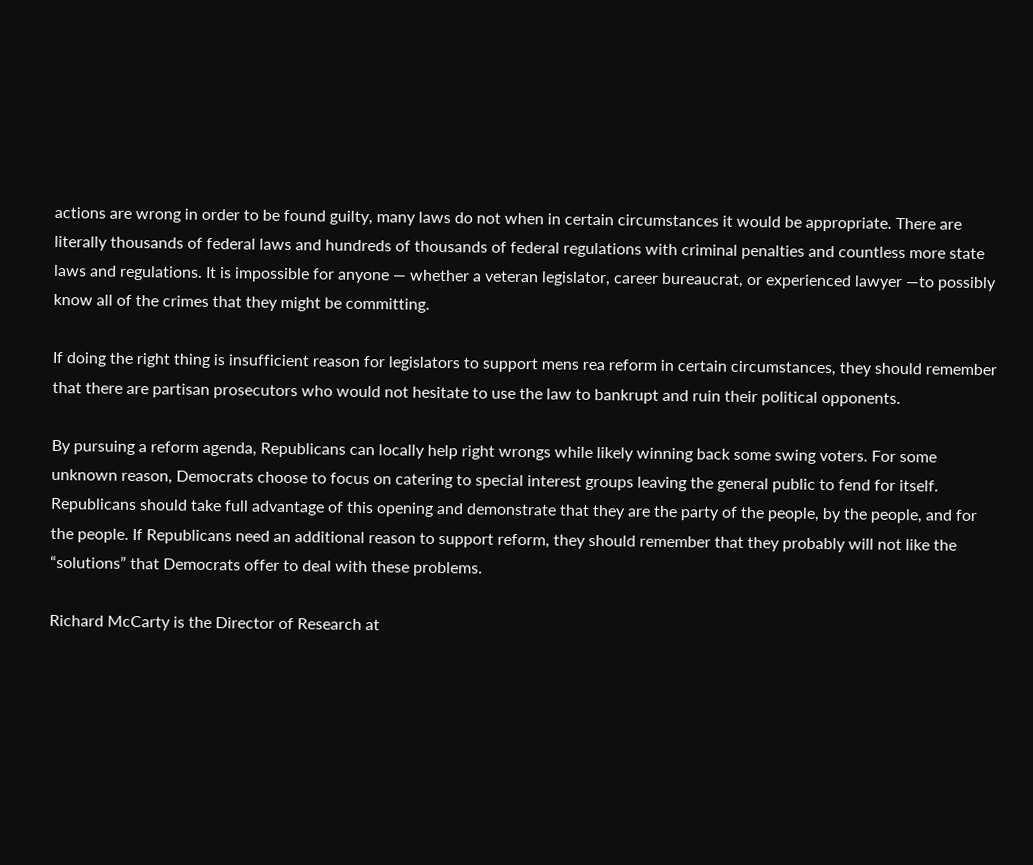actions are wrong in order to be found guilty, many laws do not when in certain circumstances it would be appropriate. There are literally thousands of federal laws and hundreds of thousands of federal regulations with criminal penalties and countless more state laws and regulations. It is impossible for anyone — whether a veteran legislator, career bureaucrat, or experienced lawyer —to possibly know all of the crimes that they might be committing.

If doing the right thing is insufficient reason for legislators to support mens rea reform in certain circumstances, they should remember that there are partisan prosecutors who would not hesitate to use the law to bankrupt and ruin their political opponents.

By pursuing a reform agenda, Republicans can locally help right wrongs while likely winning back some swing voters. For some unknown reason, Democrats choose to focus on catering to special interest groups leaving the general public to fend for itself. Republicans should take full advantage of this opening and demonstrate that they are the party of the people, by the people, and for the people. If Republicans need an additional reason to support reform, they should remember that they probably will not like the “solutions” that Democrats offer to deal with these problems.

Richard McCarty is the Director of Research at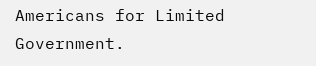Americans for Limited Government.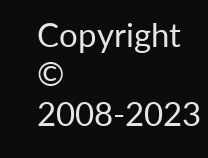Copyright © 2008-2023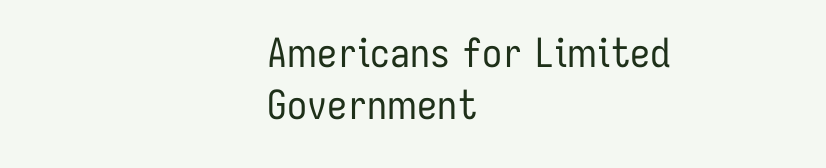Americans for Limited Government